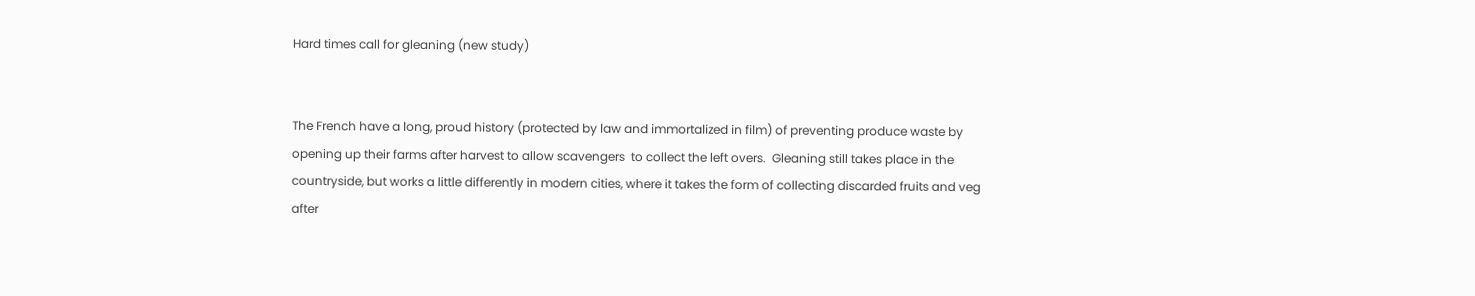Hard times call for gleaning (new study)


The French have a long, proud history (protected by law and immortalized in film) of preventing produce waste by opening up their farms after harvest to allow scavengers  to collect the left overs.  Gleaning still takes place in the countryside, but works a little differently in modern cities, where it takes the form of collecting discarded fruits and veg after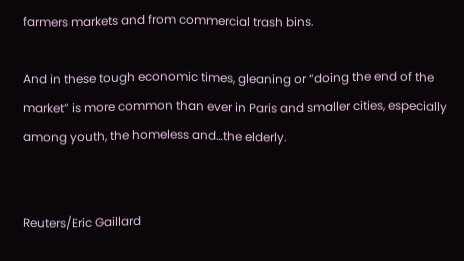farmers markets and from commercial trash bins.

And in these tough economic times, gleaning or “doing the end of the market” is more common than ever in Paris and smaller cities, especially among youth, the homeless and…the elderly.


Reuters/Eric Gaillard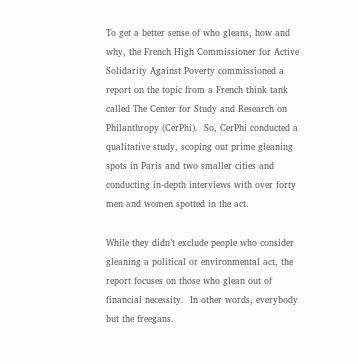To get a better sense of who gleans, how and why, the French High Commissioner for Active Solidarity Against Poverty commissioned a report on the topic from a French think tank called The Center for Study and Research on Philanthropy (CerPhi).  So, CerPhi conducted a qualitative study, scoping out prime gleaning spots in Paris and two smaller cities and conducting in-depth interviews with over forty men and women spotted in the act.

While they didn’t exclude people who consider gleaning a political or environmental act, the report focuses on those who glean out of financial necessity.  In other words, everybody but the freegans.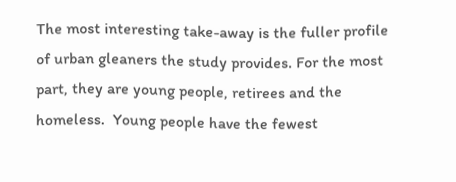The most interesting take-away is the fuller profile of urban gleaners the study provides. For the most part, they are young people, retirees and the homeless.  Young people have the fewest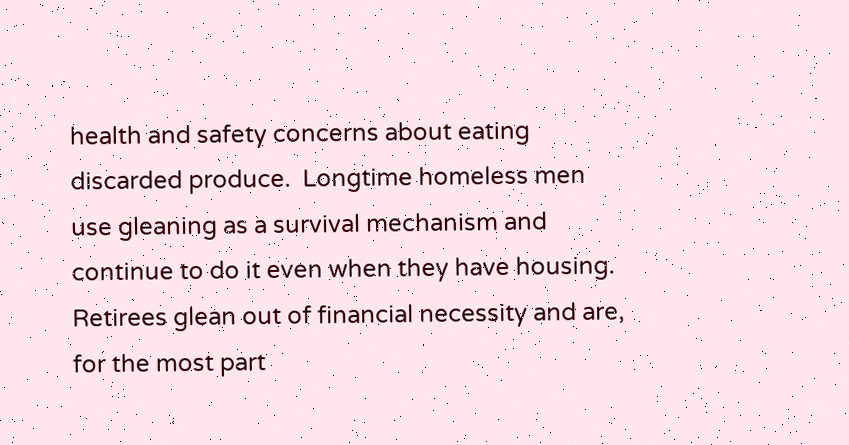health and safety concerns about eating discarded produce.  Longtime homeless men use gleaning as a survival mechanism and continue to do it even when they have housing.  Retirees glean out of financial necessity and are, for the most part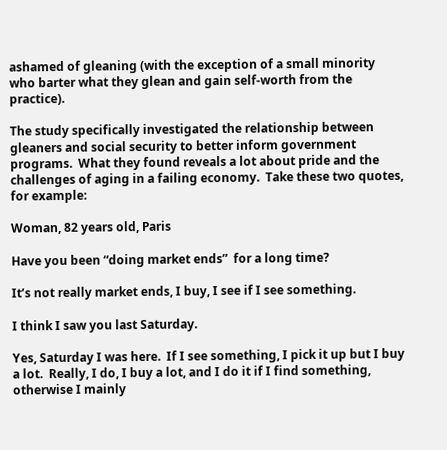ashamed of gleaning (with the exception of a small minority who barter what they glean and gain self-worth from the practice).

The study specifically investigated the relationship between gleaners and social security to better inform government  programs.  What they found reveals a lot about pride and the challenges of aging in a failing economy.  Take these two quotes, for example:

Woman, 82 years old, Paris

Have you been “doing market ends”  for a long time?

It’s not really market ends, I buy, I see if I see something.

I think I saw you last Saturday.

Yes, Saturday I was here.  If I see something, I pick it up but I buy a lot.  Really, I do, I buy a lot, and I do it if I find something, otherwise I mainly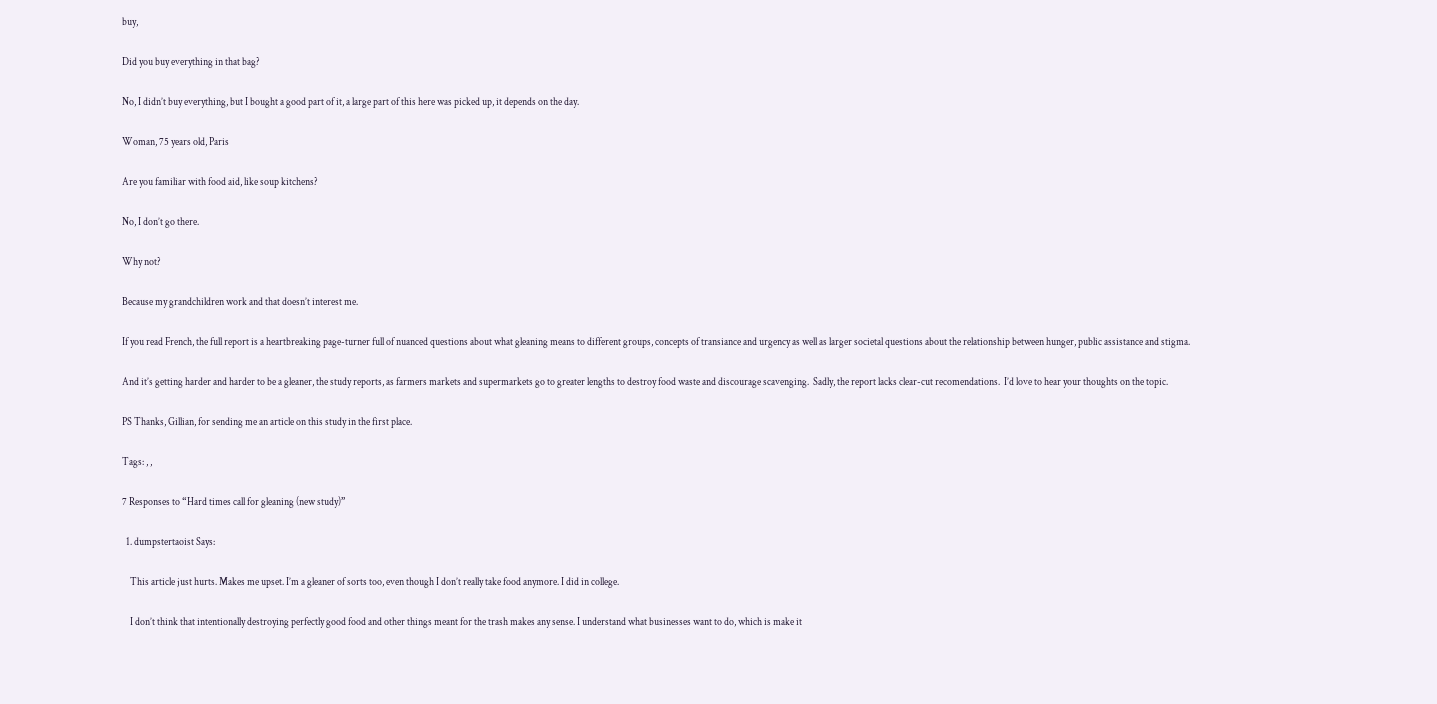buy,

Did you buy everything in that bag?

No, I didn’t buy everything, but I bought a good part of it, a large part of this here was picked up, it depends on the day.

Woman, 75 years old, Paris

Are you familiar with food aid, like soup kitchens?

No, I don’t go there.

Why not?

Because my grandchildren work and that doesn’t interest me.

If you read French, the full report is a heartbreaking page-turner full of nuanced questions about what gleaning means to different groups, concepts of transiance and urgency as well as larger societal questions about the relationship between hunger, public assistance and stigma.

And it’s getting harder and harder to be a gleaner, the study reports, as farmers markets and supermarkets go to greater lengths to destroy food waste and discourage scavenging.  Sadly, the report lacks clear-cut recomendations.  I’d love to hear your thoughts on the topic.

PS Thanks, Gillian, for sending me an article on this study in the first place.

Tags: , ,

7 Responses to “Hard times call for gleaning (new study)”

  1. dumpstertaoist Says:

    This article just hurts. Makes me upset. I’m a gleaner of sorts too, even though I don’t really take food anymore. I did in college.

    I don’t think that intentionally destroying perfectly good food and other things meant for the trash makes any sense. I understand what businesses want to do, which is make it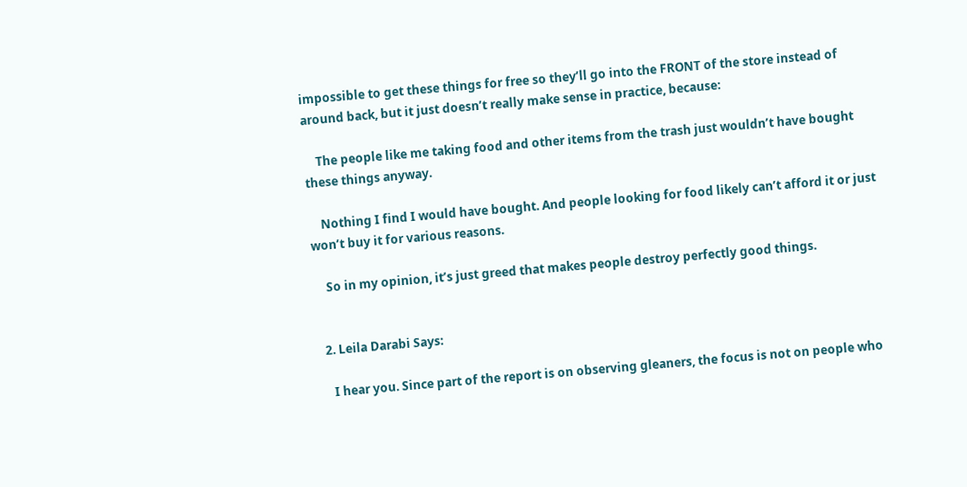impossible to get these things for free so they’ll go into the FRONT of the store instead of around back, but it just doesn’t really make sense in practice, because:

    The people like me taking food and other items from the trash just wouldn’t have bought these things anyway.

    Nothing I find I would have bought. And people looking for food likely can’t afford it or just won’t buy it for various reasons.

    So in my opinion, it’s just greed that makes people destroy perfectly good things.


  2. Leila Darabi Says:

    I hear you. Since part of the report is on observing gleaners, the focus is not on people who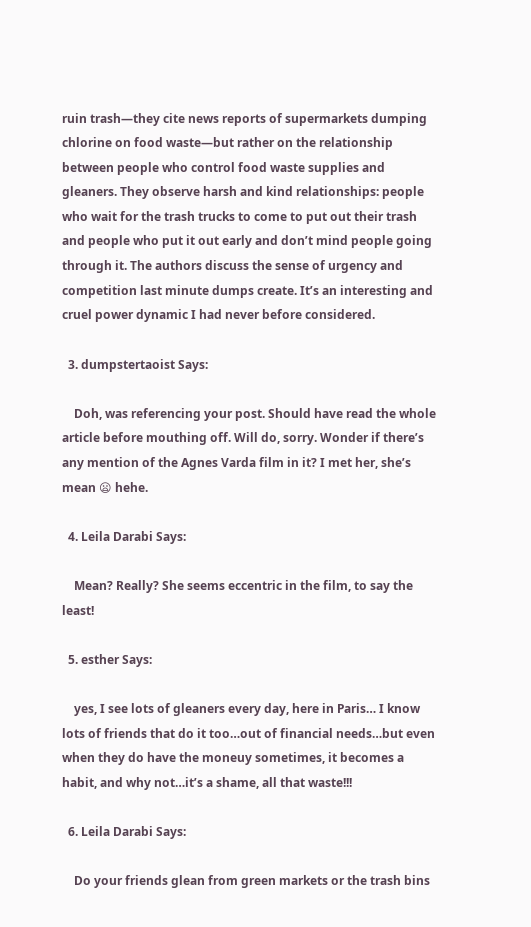ruin trash—they cite news reports of supermarkets dumping chlorine on food waste—but rather on the relationship between people who control food waste supplies and gleaners. They observe harsh and kind relationships: people who wait for the trash trucks to come to put out their trash and people who put it out early and don’t mind people going through it. The authors discuss the sense of urgency and competition last minute dumps create. It’s an interesting and cruel power dynamic I had never before considered.

  3. dumpstertaoist Says:

    Doh, was referencing your post. Should have read the whole article before mouthing off. Will do, sorry. Wonder if there’s any mention of the Agnes Varda film in it? I met her, she’s mean 😦 hehe.

  4. Leila Darabi Says:

    Mean? Really? She seems eccentric in the film, to say the least!

  5. esther Says:

    yes, I see lots of gleaners every day, here in Paris… I know lots of friends that do it too…out of financial needs…but even when they do have the moneuy sometimes, it becomes a habit, and why not…it’s a shame, all that waste!!!

  6. Leila Darabi Says:

    Do your friends glean from green markets or the trash bins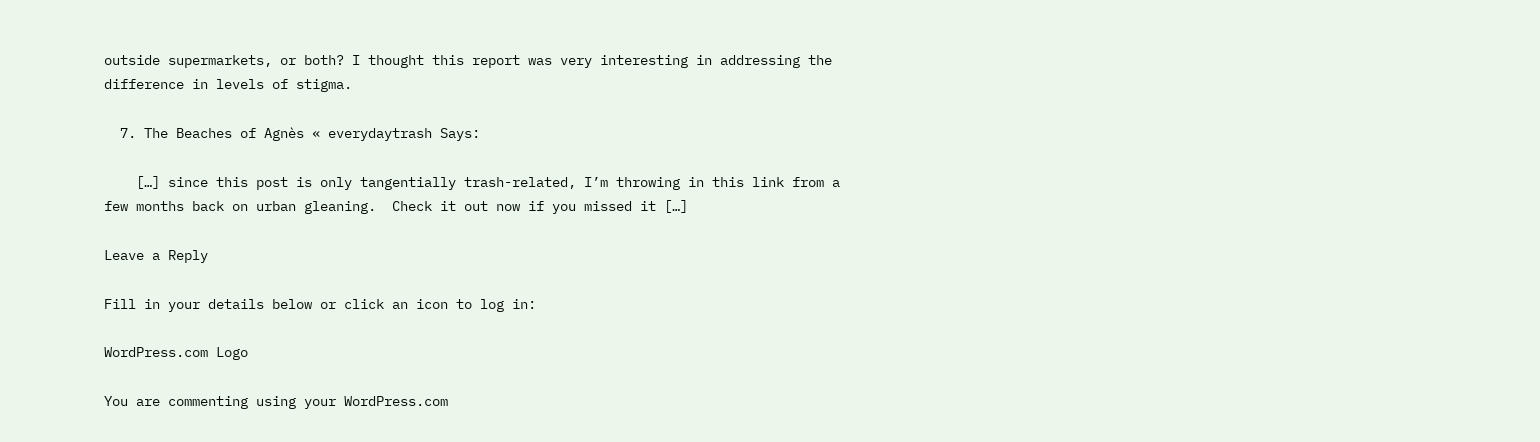outside supermarkets, or both? I thought this report was very interesting in addressing the difference in levels of stigma.

  7. The Beaches of Agnès « everydaytrash Says:

    […] since this post is only tangentially trash-related, I’m throwing in this link from a few months back on urban gleaning.  Check it out now if you missed it […]

Leave a Reply

Fill in your details below or click an icon to log in:

WordPress.com Logo

You are commenting using your WordPress.com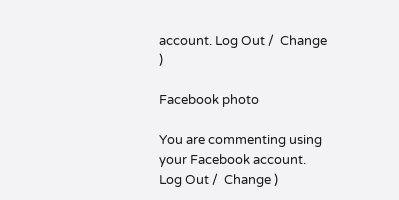account. Log Out /  Change )

Facebook photo

You are commenting using your Facebook account. Log Out /  Change )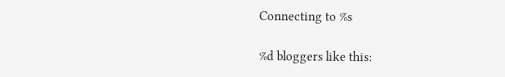Connecting to %s

%d bloggers like this: